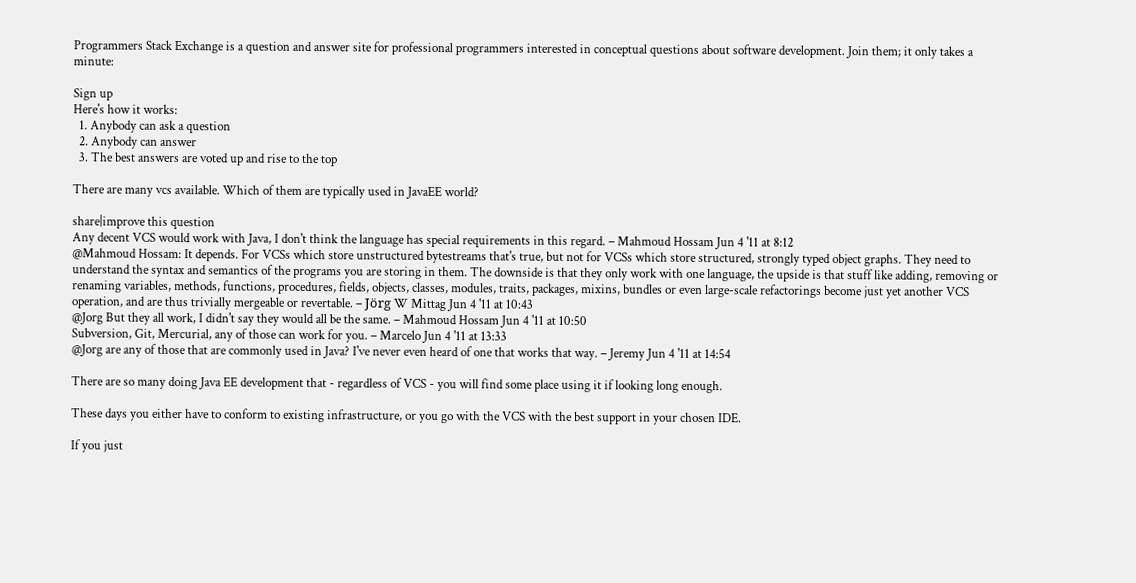Programmers Stack Exchange is a question and answer site for professional programmers interested in conceptual questions about software development. Join them; it only takes a minute:

Sign up
Here's how it works:
  1. Anybody can ask a question
  2. Anybody can answer
  3. The best answers are voted up and rise to the top

There are many vcs available. Which of them are typically used in JavaEE world?

share|improve this question
Any decent VCS would work with Java, I don't think the language has special requirements in this regard. – Mahmoud Hossam Jun 4 '11 at 8:12
@Mahmoud Hossam: It depends. For VCSs which store unstructured bytestreams that's true, but not for VCSs which store structured, strongly typed object graphs. They need to understand the syntax and semantics of the programs you are storing in them. The downside is that they only work with one language, the upside is that stuff like adding, removing or renaming variables, methods, functions, procedures, fields, objects, classes, modules, traits, packages, mixins, bundles or even large-scale refactorings become just yet another VCS operation, and are thus trivially mergeable or revertable. – Jörg W Mittag Jun 4 '11 at 10:43
@Jorg But they all work, I didn't say they would all be the same. – Mahmoud Hossam Jun 4 '11 at 10:50
Subversion, Git, Mercurial, any of those can work for you. – Marcelo Jun 4 '11 at 13:33
@Jorg are any of those that are commonly used in Java? I've never even heard of one that works that way. – Jeremy Jun 4 '11 at 14:54

There are so many doing Java EE development that - regardless of VCS - you will find some place using it if looking long enough.

These days you either have to conform to existing infrastructure, or you go with the VCS with the best support in your chosen IDE.

If you just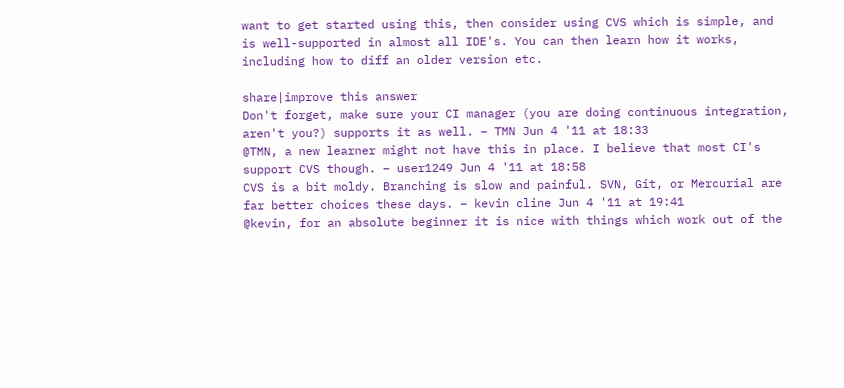want to get started using this, then consider using CVS which is simple, and is well-supported in almost all IDE's. You can then learn how it works, including how to diff an older version etc.

share|improve this answer
Don't forget, make sure your CI manager (you are doing continuous integration, aren't you?) supports it as well. – TMN Jun 4 '11 at 18:33
@TMN, a new learner might not have this in place. I believe that most CI's support CVS though. – user1249 Jun 4 '11 at 18:58
CVS is a bit moldy. Branching is slow and painful. SVN, Git, or Mercurial are far better choices these days. – kevin cline Jun 4 '11 at 19:41
@kevin, for an absolute beginner it is nice with things which work out of the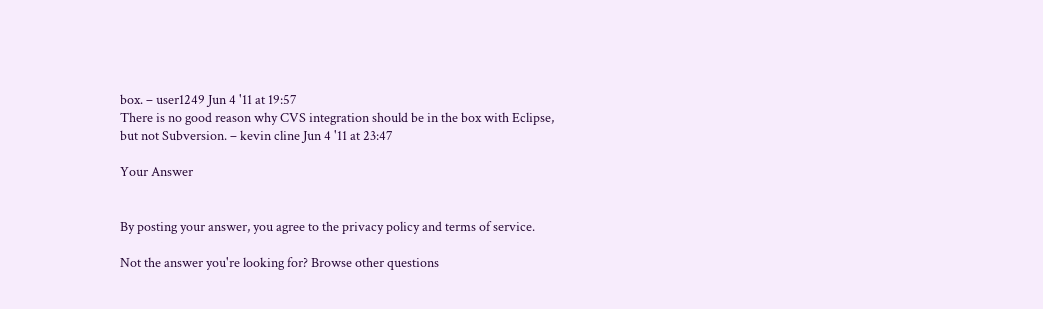box. – user1249 Jun 4 '11 at 19:57
There is no good reason why CVS integration should be in the box with Eclipse, but not Subversion. – kevin cline Jun 4 '11 at 23:47

Your Answer


By posting your answer, you agree to the privacy policy and terms of service.

Not the answer you're looking for? Browse other questions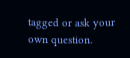tagged or ask your own question.